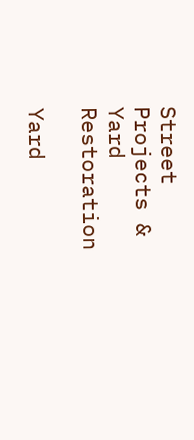Street Projects & Yard Restoration

Yard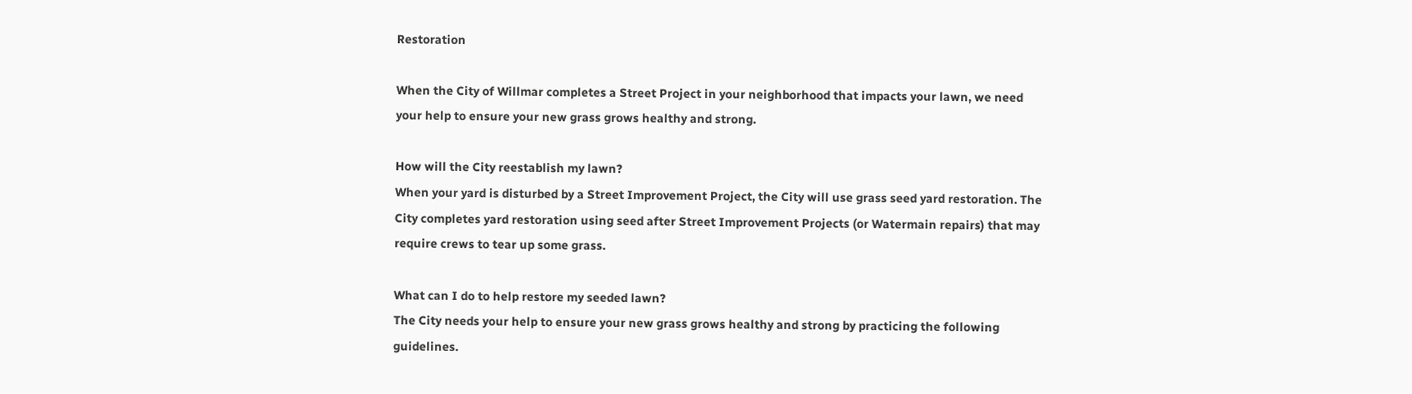Restoration

When the City of Willmar completes a Street Project in your neighborhood that impacts your lawn, we need your help to ensure your new grass grows healthy and strong.

How will the City reestablish my lawn?
When your yard is disturbed by a Street Improvement Project, the City will use grass seed yard restoration. The City completes yard restoration using seed after Street Improvement Projects (or Watermain repairs) that may require crews to tear up some grass.

What can I do to help restore my seeded lawn?
The City needs your help to ensure your new grass grows healthy and strong by practicing the following guidelines.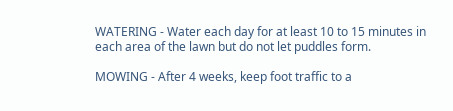WATERING - Water each day for at least 10 to 15 minutes in each area of the lawn but do not let puddles form.

MOWING - After 4 weeks, keep foot traffic to a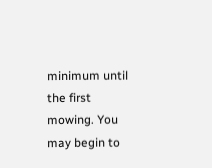minimum until the first mowing. You may begin to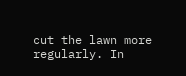cut the lawn more regularly. In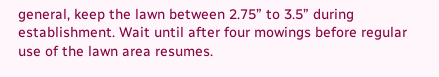general, keep the lawn between 2.75” to 3.5” during establishment. Wait until after four mowings before regular use of the lawn area resumes.